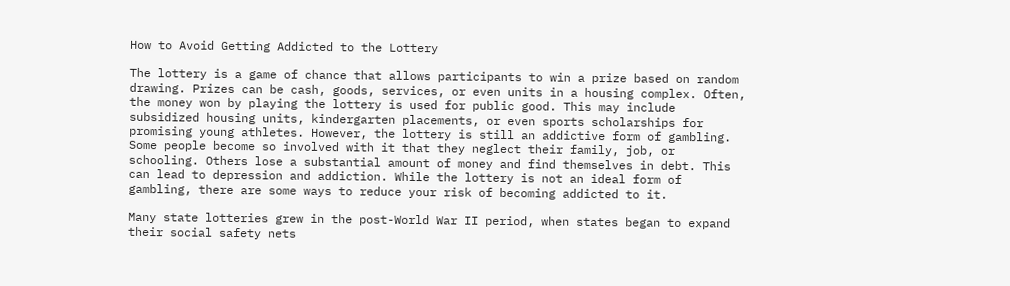How to Avoid Getting Addicted to the Lottery

The lottery is a game of chance that allows participants to win a prize based on random drawing. Prizes can be cash, goods, services, or even units in a housing complex. Often, the money won by playing the lottery is used for public good. This may include subsidized housing units, kindergarten placements, or even sports scholarships for promising young athletes. However, the lottery is still an addictive form of gambling. Some people become so involved with it that they neglect their family, job, or schooling. Others lose a substantial amount of money and find themselves in debt. This can lead to depression and addiction. While the lottery is not an ideal form of gambling, there are some ways to reduce your risk of becoming addicted to it.

Many state lotteries grew in the post-World War II period, when states began to expand their social safety nets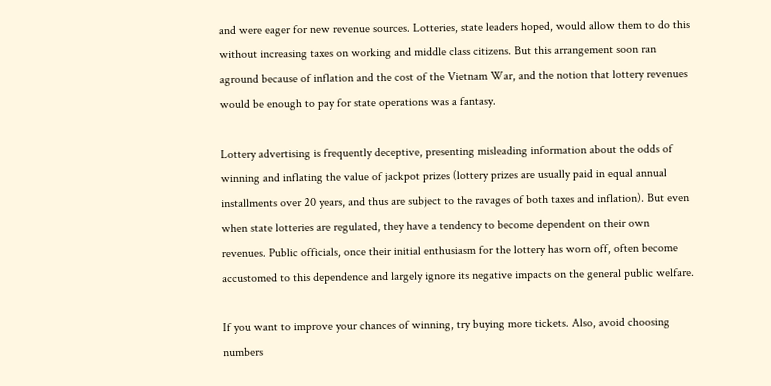and were eager for new revenue sources. Lotteries, state leaders hoped, would allow them to do this without increasing taxes on working and middle class citizens. But this arrangement soon ran aground because of inflation and the cost of the Vietnam War, and the notion that lottery revenues would be enough to pay for state operations was a fantasy.

Lottery advertising is frequently deceptive, presenting misleading information about the odds of winning and inflating the value of jackpot prizes (lottery prizes are usually paid in equal annual installments over 20 years, and thus are subject to the ravages of both taxes and inflation). But even when state lotteries are regulated, they have a tendency to become dependent on their own revenues. Public officials, once their initial enthusiasm for the lottery has worn off, often become accustomed to this dependence and largely ignore its negative impacts on the general public welfare.

If you want to improve your chances of winning, try buying more tickets. Also, avoid choosing numbers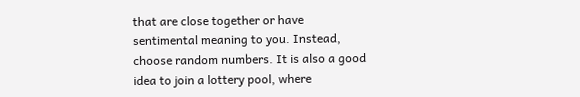that are close together or have sentimental meaning to you. Instead, choose random numbers. It is also a good idea to join a lottery pool, where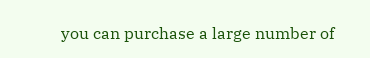you can purchase a large number of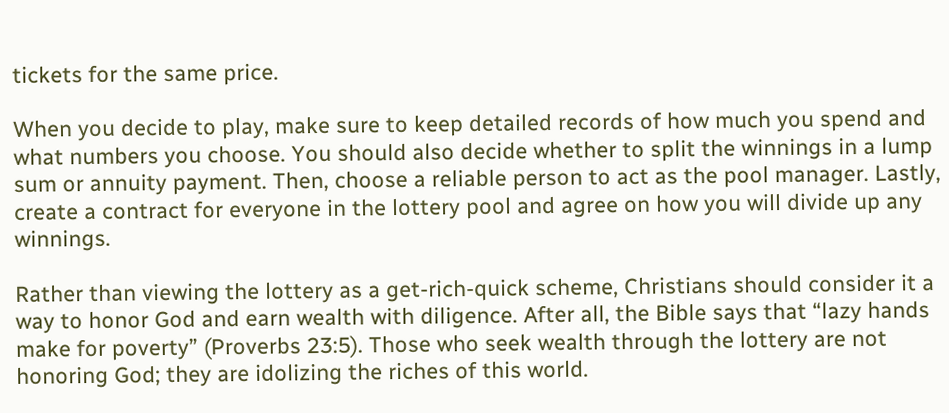tickets for the same price.

When you decide to play, make sure to keep detailed records of how much you spend and what numbers you choose. You should also decide whether to split the winnings in a lump sum or annuity payment. Then, choose a reliable person to act as the pool manager. Lastly, create a contract for everyone in the lottery pool and agree on how you will divide up any winnings.

Rather than viewing the lottery as a get-rich-quick scheme, Christians should consider it a way to honor God and earn wealth with diligence. After all, the Bible says that “lazy hands make for poverty” (Proverbs 23:5). Those who seek wealth through the lottery are not honoring God; they are idolizing the riches of this world.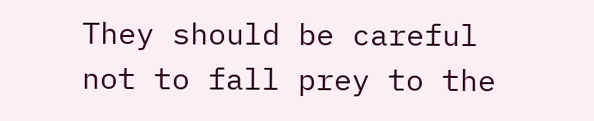They should be careful not to fall prey to the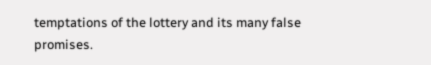temptations of the lottery and its many false promises.